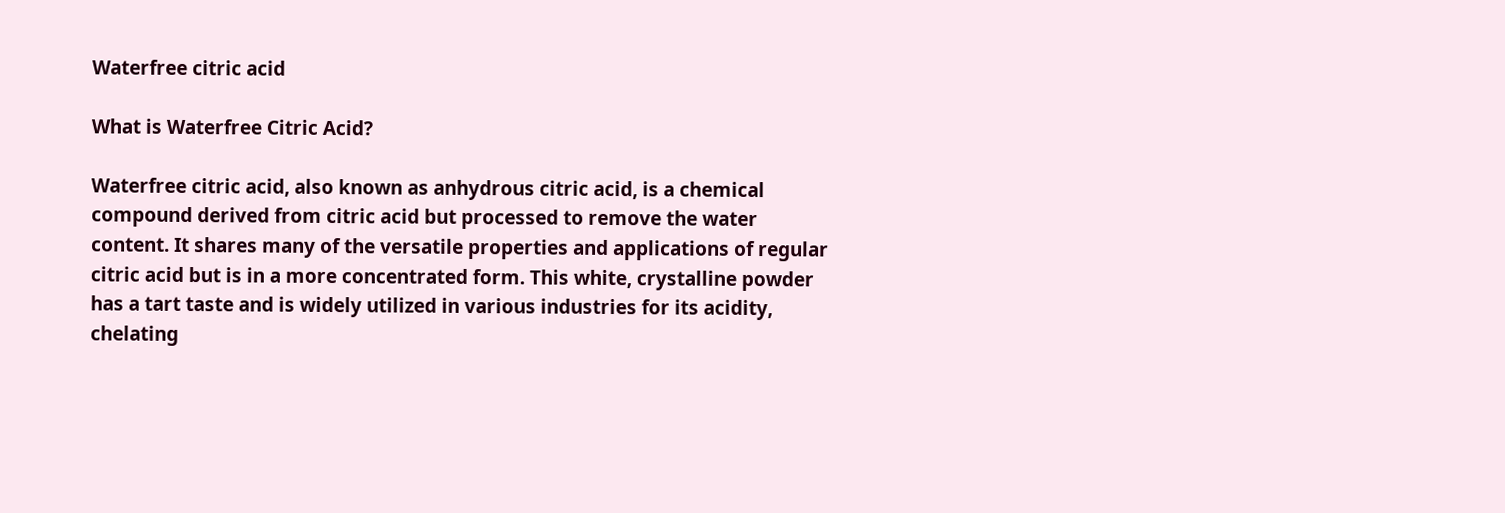Waterfree citric acid

What is Waterfree Citric Acid?

Waterfree citric acid, also known as anhydrous citric acid, is a chemical compound derived from citric acid but processed to remove the water content. It shares many of the versatile properties and applications of regular citric acid but is in a more concentrated form. This white, crystalline powder has a tart taste and is widely utilized in various industries for its acidity, chelating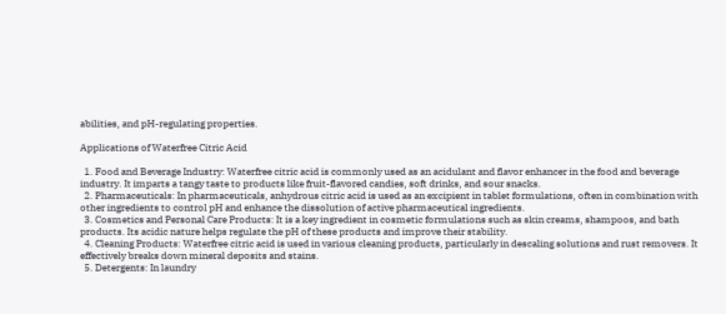abilities, and pH-regulating properties.

Applications of Waterfree Citric Acid

  1. Food and Beverage Industry: Waterfree citric acid is commonly used as an acidulant and flavor enhancer in the food and beverage industry. It imparts a tangy taste to products like fruit-flavored candies, soft drinks, and sour snacks.
  2. Pharmaceuticals: In pharmaceuticals, anhydrous citric acid is used as an excipient in tablet formulations, often in combination with other ingredients to control pH and enhance the dissolution of active pharmaceutical ingredients.
  3. Cosmetics and Personal Care Products: It is a key ingredient in cosmetic formulations such as skin creams, shampoos, and bath products. Its acidic nature helps regulate the pH of these products and improve their stability.
  4. Cleaning Products: Waterfree citric acid is used in various cleaning products, particularly in descaling solutions and rust removers. It effectively breaks down mineral deposits and stains.
  5. Detergents: In laundry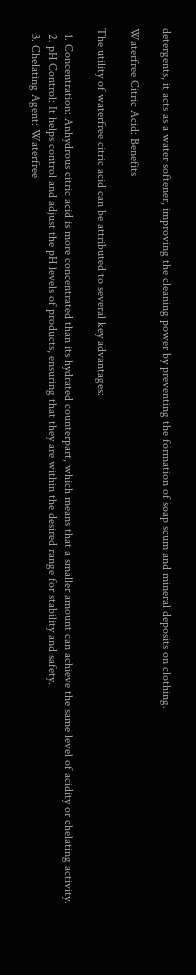detergents, it acts as a water softener, improving the cleaning power by preventing the formation of soap scum and mineral deposits on clothing.

Waterfree Citric Acid: Benefits

The utility of waterfree citric acid can be attributed to several key advantages:

  1. Concentration: Anhydrous citric acid is more concentrated than its hydrated counterpart, which means that a smaller amount can achieve the same level of acidity or chelating activity.
  2. pH Control: It helps control and adjust the pH levels of products, ensuring that they are within the desired range for stability and safety.
  3. Chelating Agent: Waterfree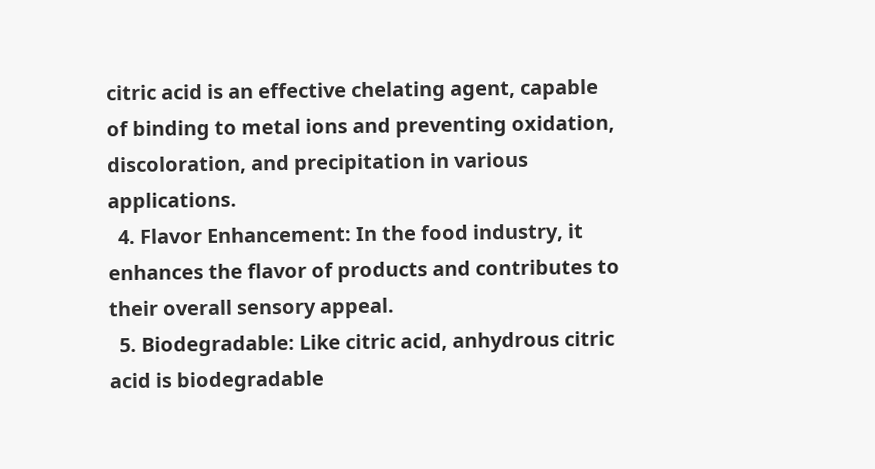citric acid is an effective chelating agent, capable of binding to metal ions and preventing oxidation, discoloration, and precipitation in various applications.
  4. Flavor Enhancement: In the food industry, it enhances the flavor of products and contributes to their overall sensory appeal.
  5. Biodegradable: Like citric acid, anhydrous citric acid is biodegradable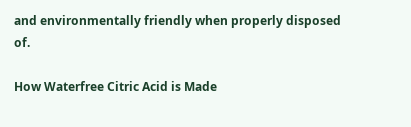and environmentally friendly when properly disposed of.

How Waterfree Citric Acid is Made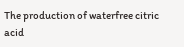The production of waterfree citric acid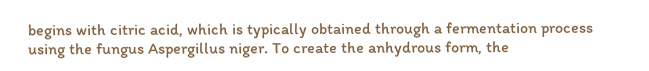begins with citric acid, which is typically obtained through a fermentation process using the fungus Aspergillus niger. To create the anhydrous form, the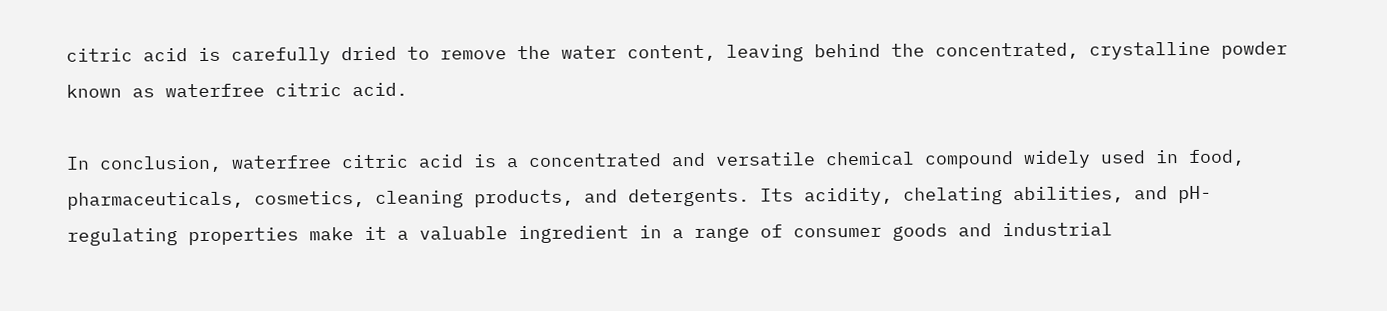citric acid is carefully dried to remove the water content, leaving behind the concentrated, crystalline powder known as waterfree citric acid.

In conclusion, waterfree citric acid is a concentrated and versatile chemical compound widely used in food, pharmaceuticals, cosmetics, cleaning products, and detergents. Its acidity, chelating abilities, and pH-regulating properties make it a valuable ingredient in a range of consumer goods and industrial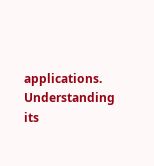applications. Understanding its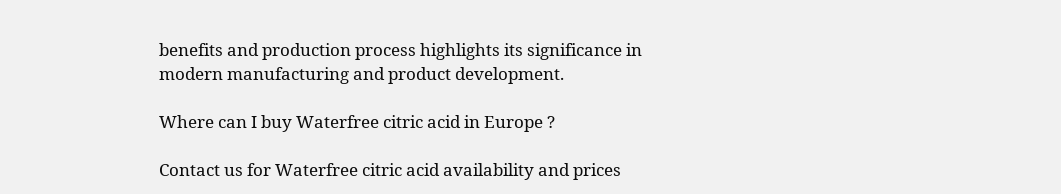benefits and production process highlights its significance in modern manufacturing and product development.

Where can I buy Waterfree citric acid in Europe ?

Contact us for Waterfree citric acid availability and prices